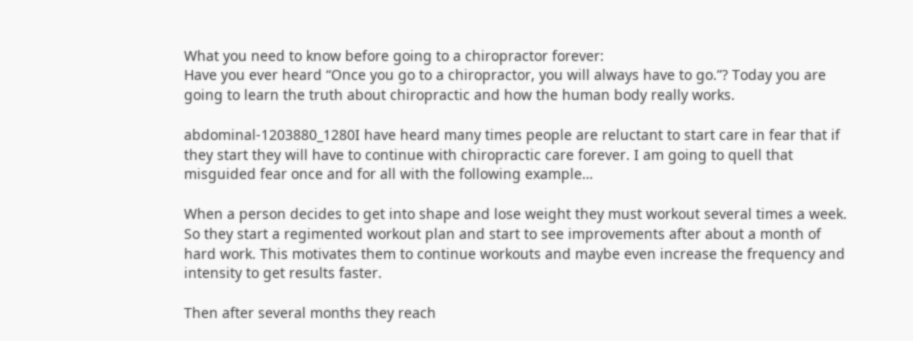What you need to know before going to a chiropractor forever:
Have you ever heard “Once you go to a chiropractor, you will always have to go.”? Today you are going to learn the truth about chiropractic and how the human body really works.

abdominal-1203880_1280I have heard many times people are reluctant to start care in fear that if they start they will have to continue with chiropractic care forever. I am going to quell that misguided fear once and for all with the following example…

When a person decides to get into shape and lose weight they must workout several times a week. So they start a regimented workout plan and start to see improvements after about a month of hard work. This motivates them to continue workouts and maybe even increase the frequency and intensity to get results faster.

Then after several months they reach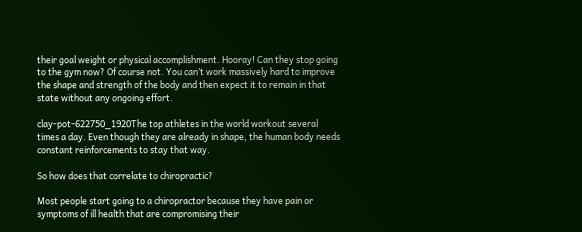their goal weight or physical accomplishment. Hooray! Can they stop going to the gym now? Of course not. You can’t work massively hard to improve the shape and strength of the body and then expect it to remain in that state without any ongoing effort.

clay-pot-622750_1920The top athletes in the world workout several times a day. Even though they are already in shape, the human body needs constant reinforcements to stay that way.

So how does that correlate to chiropractic?

Most people start going to a chiropractor because they have pain or symptoms of ill health that are compromising their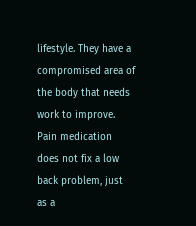lifestyle. They have a compromised area of the body that needs work to improve. Pain medication does not fix a low back problem, just as a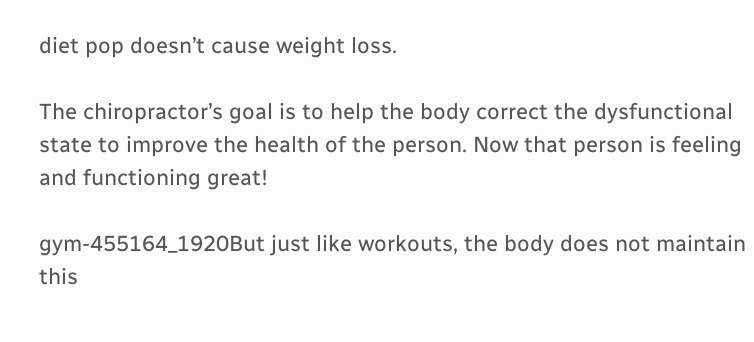diet pop doesn’t cause weight loss.

The chiropractor’s goal is to help the body correct the dysfunctional state to improve the health of the person. Now that person is feeling and functioning great!

gym-455164_1920But just like workouts, the body does not maintain this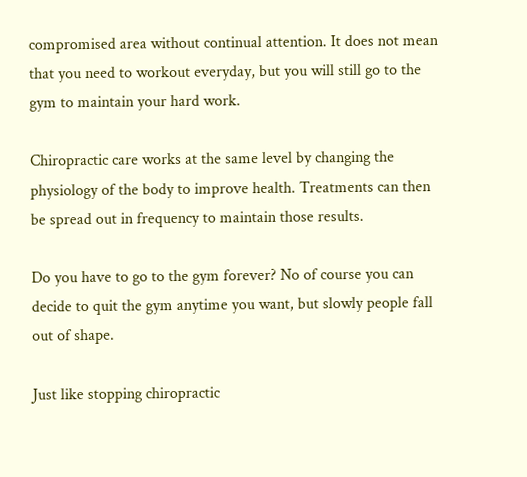compromised area without continual attention. It does not mean that you need to workout everyday, but you will still go to the gym to maintain your hard work.

Chiropractic care works at the same level by changing the physiology of the body to improve health. Treatments can then be spread out in frequency to maintain those results.

Do you have to go to the gym forever? No of course you can decide to quit the gym anytime you want, but slowly people fall out of shape.

Just like stopping chiropractic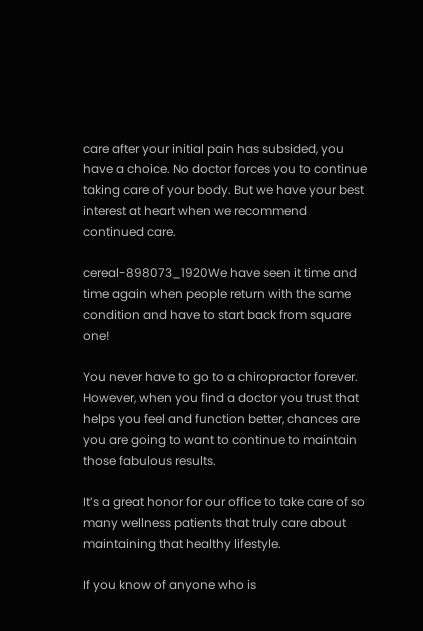care after your initial pain has subsided, you have a choice. No doctor forces you to continue taking care of your body. But we have your best interest at heart when we recommend continued care.

cereal-898073_1920We have seen it time and time again when people return with the same condition and have to start back from square one!

You never have to go to a chiropractor forever. However, when you find a doctor you trust that helps you feel and function better, chances are you are going to want to continue to maintain those fabulous results.

It’s a great honor for our office to take care of so many wellness patients that truly care about maintaining that healthy lifestyle.

If you know of anyone who is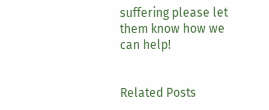suffering please let them know how we can help!


Related Posts